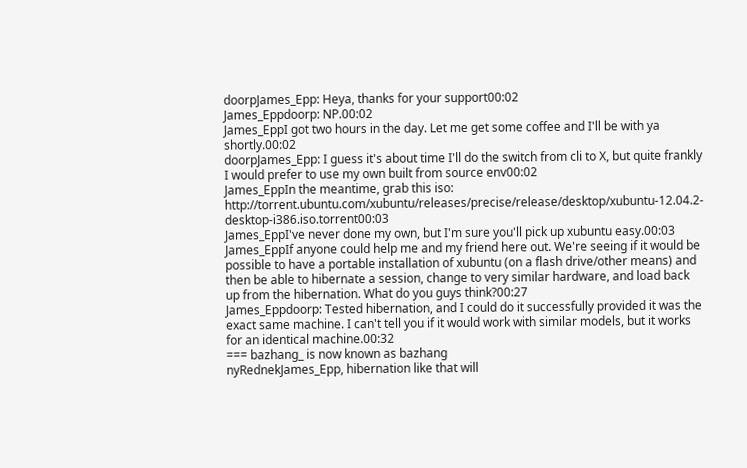doorpJames_Epp: Heya, thanks for your support00:02
James_Eppdoorp: NP.00:02
James_EppI got two hours in the day. Let me get some coffee and I'll be with ya shortly.00:02
doorpJames_Epp: I guess it's about time I'll do the switch from cli to X, but quite frankly I would prefer to use my own built from source env00:02
James_EppIn the meantime, grab this iso: http://torrent.ubuntu.com/xubuntu/releases/precise/release/desktop/xubuntu-12.04.2-desktop-i386.iso.torrent00:03
James_EppI've never done my own, but I'm sure you'll pick up xubuntu easy.00:03
James_EppIf anyone could help me and my friend here out. We're seeing if it would be possible to have a portable installation of xubuntu (on a flash drive/other means) and then be able to hibernate a session, change to very similar hardware, and load back up from the hibernation. What do you guys think?00:27
James_Eppdoorp: Tested hibernation, and I could do it successfully provided it was the exact same machine. I can't tell you if it would work with similar models, but it works for an identical machine.00:32
=== bazhang_ is now known as bazhang
nyRednekJames_Epp, hibernation like that will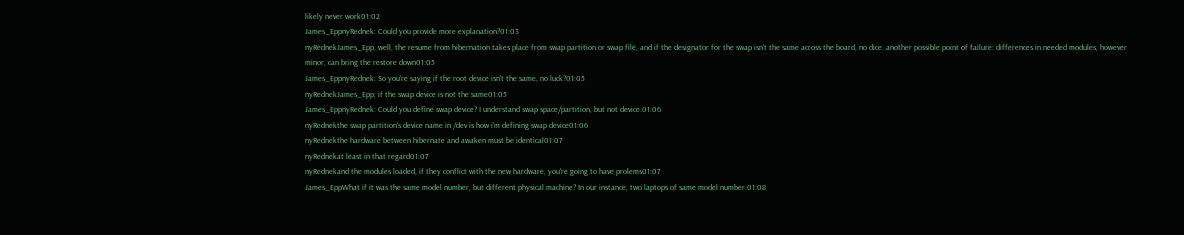likely never work01:02
James_EppnyRednek: Could you provide more explanation?01:03
nyRednekJames_Epp, well, the resume from hibernation takes place from swap partition or swap file, and if the designator for the swap isn't the same across the board, no dice. another possible point of failure: differences in needed modules, however minor, can bring the restore down01:05
James_EppnyRednek: So you're saying if the root device isn't the same, no luck?01:05
nyRednekJames_Epp, if the swap device is not the same01:05
James_EppnyRednek: Could you define swap device? I understand swap space/partition, but not device.01:06
nyRednekthe swap partition's device name in /dev is how i'm defining swap device01:06
nyRednekthe hardware between hibernate and awaken must be identical01:07
nyRednekat least in that regard01:07
nyRednekand the modules loaded, if they conflict with the new hardware, you're going to have prolems01:07
James_EppWhat if it was the same model number, but different physical machine? In our instance, two laptops of same model number.01:08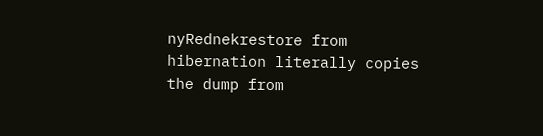nyRednekrestore from hibernation literally copies the dump from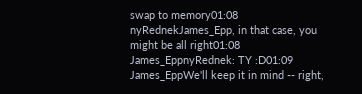swap to memory01:08
nyRednekJames_Epp, in that case, you might be all right01:08
James_EppnyRednek: TY :D01:09
James_EppWe'll keep it in mind -- right,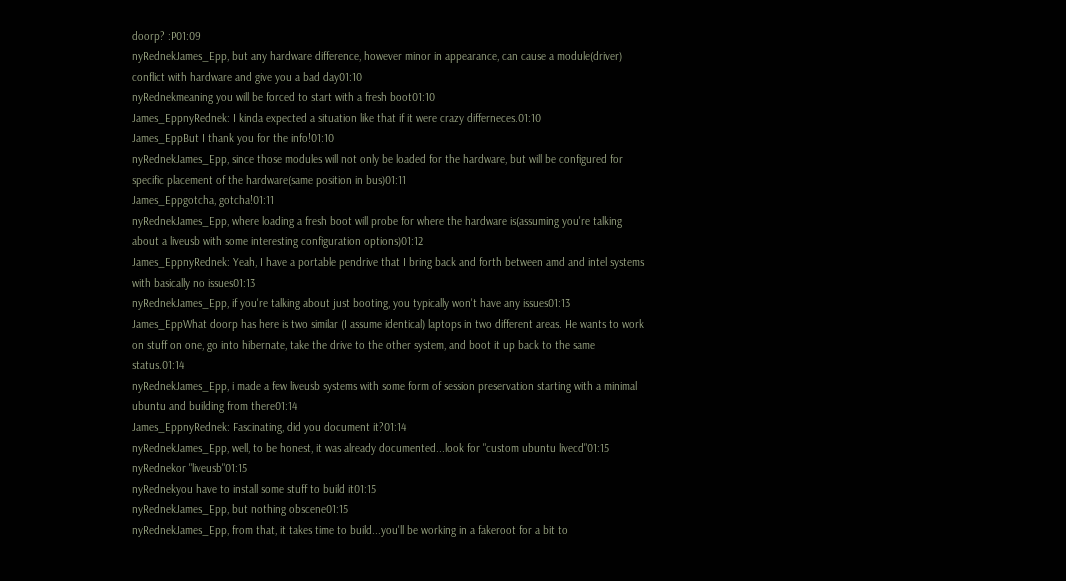doorp? :P01:09
nyRednekJames_Epp, but any hardware difference, however minor in appearance, can cause a module(driver) conflict with hardware and give you a bad day01:10
nyRednekmeaning you will be forced to start with a fresh boot01:10
James_EppnyRednek: I kinda expected a situation like that if it were crazy differneces.01:10
James_EppBut I thank you for the info!01:10
nyRednekJames_Epp, since those modules will not only be loaded for the hardware, but will be configured for specific placement of the hardware(same position in bus)01:11
James_Eppgotcha, gotcha!01:11
nyRednekJames_Epp, where loading a fresh boot will probe for where the hardware is(assuming you're talking about a liveusb with some interesting configuration options)01:12
James_EppnyRednek: Yeah, I have a portable pendrive that I bring back and forth between amd and intel systems with basically no issues01:13
nyRednekJames_Epp, if you're talking about just booting, you typically won't have any issues01:13
James_EppWhat doorp has here is two similar (I assume identical) laptops in two different areas. He wants to work on stuff on one, go into hibernate, take the drive to the other system, and boot it up back to the same status.01:14
nyRednekJames_Epp, i made a few liveusb systems with some form of session preservation starting with a minimal ubuntu and building from there01:14
James_EppnyRednek: Fascinating, did you document it?01:14
nyRednekJames_Epp, well, to be honest, it was already documented...look for "custom ubuntu livecd"01:15
nyRednekor "liveusb"01:15
nyRednekyou have to install some stuff to build it01:15
nyRednekJames_Epp, but nothing obscene01:15
nyRednekJames_Epp, from that, it takes time to build...you'll be working in a fakeroot for a bit to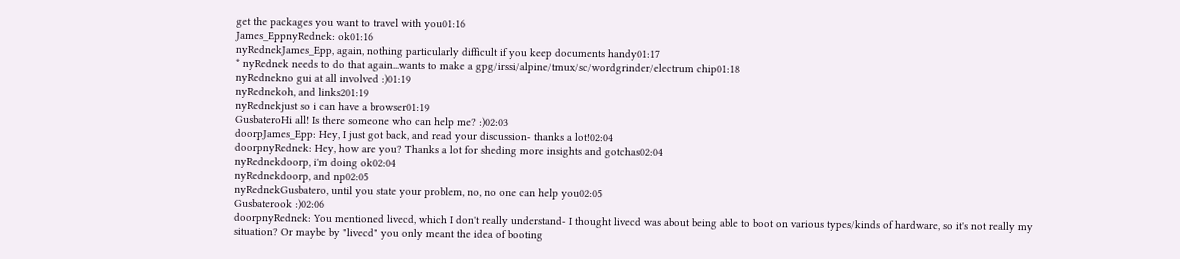get the packages you want to travel with you01:16
James_EppnyRednek: ok01:16
nyRednekJames_Epp, again, nothing particularly difficult if you keep documents handy01:17
* nyRednek needs to do that again...wants to make a gpg/irssi/alpine/tmux/sc/wordgrinder/electrum chip01:18
nyRednekno gui at all involved :)01:19
nyRednekoh, and links201:19
nyRednekjust so i can have a browser01:19
GusbateroHi all! Is there someone who can help me? :)02:03
doorpJames_Epp: Hey, I just got back, and read your discussion- thanks a lot!02:04
doorpnyRednek: Hey, how are you? Thanks a lot for sheding more insights and gotchas02:04
nyRednekdoorp, i'm doing ok02:04
nyRednekdoorp, and np02:05
nyRednekGusbatero, until you state your problem, no, no one can help you02:05
Gusbaterook :)02:06
doorpnyRednek: You mentioned livecd, which I don't really understand- I thought livecd was about being able to boot on various types/kinds of hardware, so it's not really my situation? Or maybe by "livecd" you only meant the idea of booting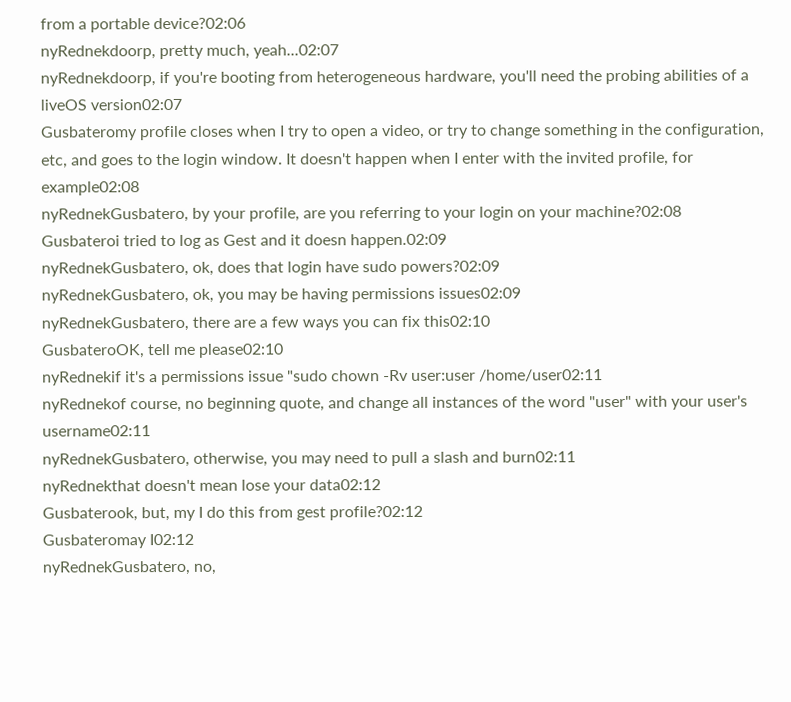from a portable device?02:06
nyRednekdoorp, pretty much, yeah...02:07
nyRednekdoorp, if you're booting from heterogeneous hardware, you'll need the probing abilities of a liveOS version02:07
Gusbateromy profile closes when I try to open a video, or try to change something in the configuration, etc, and goes to the login window. It doesn't happen when I enter with the invited profile, for example02:08
nyRednekGusbatero, by your profile, are you referring to your login on your machine?02:08
Gusbateroi tried to log as Gest and it doesn happen.02:09
nyRednekGusbatero, ok, does that login have sudo powers?02:09
nyRednekGusbatero, ok, you may be having permissions issues02:09
nyRednekGusbatero, there are a few ways you can fix this02:10
GusbateroOK, tell me please02:10
nyRednekif it's a permissions issue "sudo chown -Rv user:user /home/user02:11
nyRednekof course, no beginning quote, and change all instances of the word "user" with your user's username02:11
nyRednekGusbatero, otherwise, you may need to pull a slash and burn02:11
nyRednekthat doesn't mean lose your data02:12
Gusbaterook, but, my I do this from gest profile?02:12
Gusbateromay I02:12
nyRednekGusbatero, no,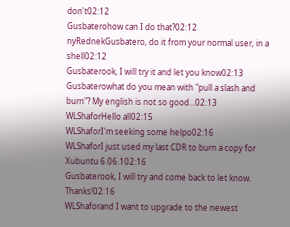don't02:12
Gusbaterohow can I do that?02:12
nyRednekGusbatero, do it from your normal user, in a shell02:12
Gusbaterook, I will try it and let you know02:13
Gusbaterowhat do you mean with "pull a slash and burn"? My english is not so good...02:13
WLShaforHello all02:15
WLShaforI'm seeking some helpo02:16
WLShaforI just used my last CDR to burn a copy for Xubuntu 6.06.102:16
Gusbaterook, I will try and come back to let know. Thanks!02:16
WLShaforand I want to upgrade to the newest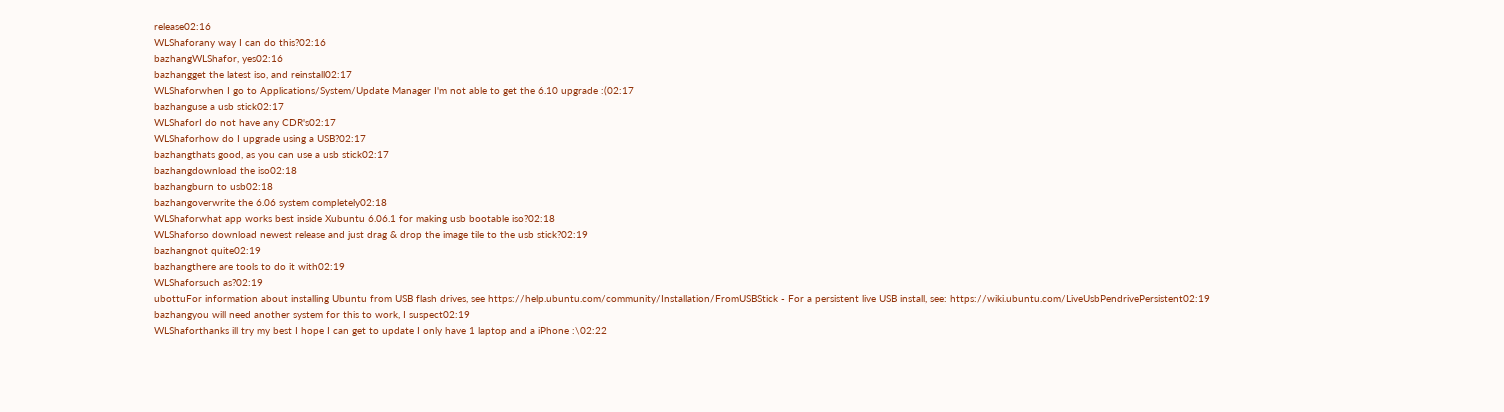release02:16
WLShaforany way I can do this?02:16
bazhangWLShafor, yes02:16
bazhangget the latest iso, and reinstall02:17
WLShaforwhen I go to Applications/System/Update Manager I'm not able to get the 6.10 upgrade :(02:17
bazhanguse a usb stick02:17
WLShaforI do not have any CDR's02:17
WLShaforhow do I upgrade using a USB?02:17
bazhangthats good, as you can use a usb stick02:17
bazhangdownload the iso02:18
bazhangburn to usb02:18
bazhangoverwrite the 6.06 system completely02:18
WLShaforwhat app works best inside Xubuntu 6.06.1 for making usb bootable iso?02:18
WLShaforso download newest release and just drag & drop the image tile to the usb stick?02:19
bazhangnot quite02:19
bazhangthere are tools to do it with02:19
WLShaforsuch as?02:19
ubottuFor information about installing Ubuntu from USB flash drives, see https://help.ubuntu.com/community/Installation/FromUSBStick - For a persistent live USB install, see: https://wiki.ubuntu.com/LiveUsbPendrivePersistent02:19
bazhangyou will need another system for this to work, I suspect02:19
WLShaforthanks ill try my best I hope I can get to update I only have 1 laptop and a iPhone :\02:22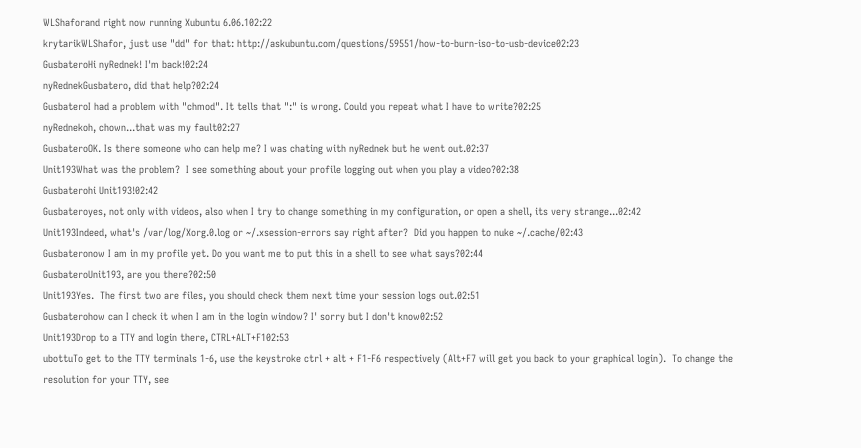WLShaforand right now running Xubuntu 6.06.102:22
krytarikWLShafor, just use "dd" for that: http://askubuntu.com/questions/59551/how-to-burn-iso-to-usb-device02:23
GusbateroHi nyRednek! I'm back!02:24
nyRednekGusbatero, did that help?02:24
GusbateroI had a problem with "chmod". It tells that ":" is wrong. Could you repeat what I have to write?02:25
nyRednekoh, chown...that was my fault02:27
GusbateroOK. Is there someone who can help me? I was chating with nyRednek but he went out.02:37
Unit193What was the problem?  I see something about your profile logging out when you play a video?02:38
Gusbaterohi Unit193!02:42
Gusbateroyes, not only with videos, also when I try to change something in my configuration, or open a shell, its very strange...02:42
Unit193Indeed, what's /var/log/Xorg.0.log or ~/.xsession-errors say right after?  Did you happen to nuke ~/.cache/02:43
Gusbateronow I am in my profile yet. Do you want me to put this in a shell to see what says?02:44
GusbateroUnit193, are you there?02:50
Unit193Yes.  The first two are files, you should check them next time your session logs out.02:51
Gusbaterohow can I check it when I am in the login window? I' sorry but I don't know02:52
Unit193Drop to a TTY and login there, CTRL+ALT+F102:53
ubottuTo get to the TTY terminals 1-6, use the keystroke ctrl + alt + F1-F6 respectively (Alt+F7 will get you back to your graphical login).  To change the resolution for your TTY, see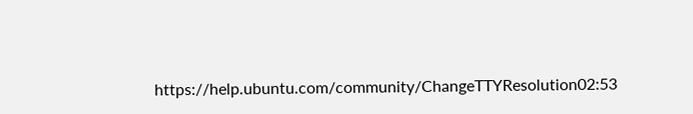https://help.ubuntu.com/community/ChangeTTYResolution02:53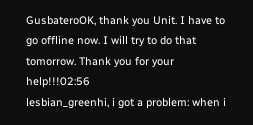GusbateroOK, thank you Unit. I have to go offline now. I will try to do that tomorrow. Thank you for your help!!!02:56
lesbian_greenhi, i got a problem: when i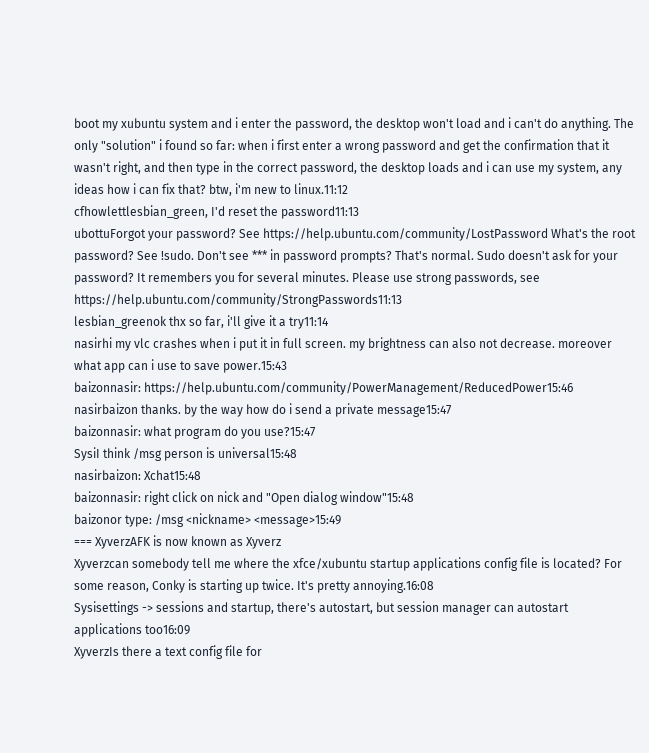boot my xubuntu system and i enter the password, the desktop won't load and i can't do anything. The only "solution" i found so far: when i first enter a wrong password and get the confirmation that it wasn't right, and then type in the correct password, the desktop loads and i can use my system, any ideas how i can fix that? btw, i'm new to linux.11:12
cfhowlettlesbian_green, I'd reset the password11:13
ubottuForgot your password? See https://help.ubuntu.com/community/LostPassword What's the root password? See !sudo. Don't see *** in password prompts? That's normal. Sudo doesn't ask for your password? It remembers you for several minutes. Please use strong passwords, see https://help.ubuntu.com/community/StrongPasswords11:13
lesbian_greenok thx so far, i'll give it a try11:14
nasirhi my vlc crashes when i put it in full screen. my brightness can also not decrease. moreover what app can i use to save power.15:43
baizonnasir: https://help.ubuntu.com/community/PowerManagement/ReducedPower15:46
nasirbaizon thanks. by the way how do i send a private message15:47
baizonnasir: what program do you use?15:47
SysiI think /msg person is universal15:48
nasirbaizon: Xchat15:48
baizonnasir: right click on nick and "Open dialog window"15:48
baizonor type: /msg <nickname> <message>15:49
=== XyverzAFK is now known as Xyverz
Xyverzcan somebody tell me where the xfce/xubuntu startup applications config file is located? For some reason, Conky is starting up twice. It's pretty annoying.16:08
Sysisettings -> sessions and startup, there's autostart, but session manager can autostart applications too16:09
XyverzIs there a text config file for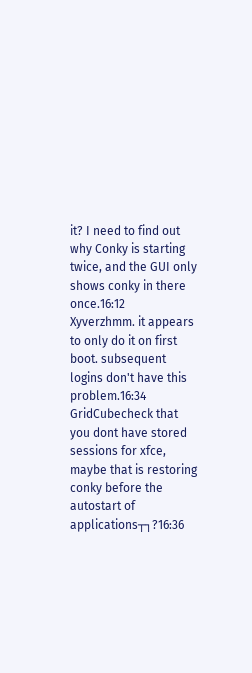it? I need to find out why Conky is starting twice, and the GUI only shows conky in there once.16:12
Xyverzhmm. it appears to only do it on first boot. subsequent logins don't have this problem.16:34
GridCubecheck that you dont have stored sessions for xfce, maybe that is restoring conky before the autostart of applications┬┐?16:36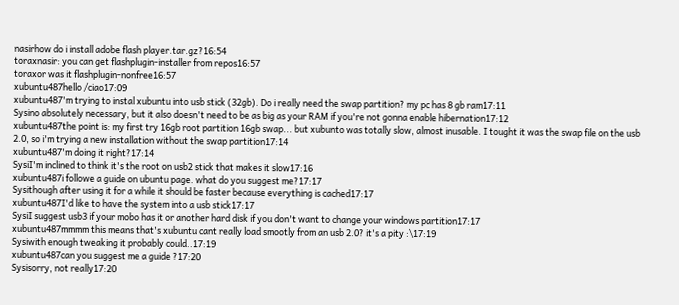nasirhow do i install adobe flash player.tar.gz?16:54
toraxnasir: you can get flashplugin-installer from repos16:57
toraxor was it flashplugin-nonfree16:57
xubuntu487hello /ciao17:09
xubuntu487'm trying to instal xubuntu into usb stick (32gb). Do i really need the swap partition? my pc has 8 gb ram17:11
Sysino absolutely necessary, but it also doesn't need to be as big as your RAM if you're not gonna enable hibernation17:12
xubuntu487the point is: my first try 16gb root partition 16gb swap... but xubunto was totally slow, almost inusable. I tought it was the swap file on the usb 2.0, so i'm trying a new installation without the swap partition17:14
xubuntu487'm doing it right?17:14
SysiI'm inclined to think it's the root on usb2 stick that makes it slow17:16
xubuntu487i followe a guide on ubuntu page. what do you suggest me?17:17
Sysithough after using it for a while it should be faster because everything is cached17:17
xubuntu487I'd like to have the system into a usb stick17:17
SysiI suggest usb3 if your mobo has it or another hard disk if you don't want to change your windows partition17:17
xubuntu487mmmm this means that's xubuntu cant really load smootly from an usb 2.0? it's a pity :\17:19
Sysiwith enough tweaking it probably could..17:19
xubuntu487can you suggest me a guide ?17:20
Sysisorry, not really17:20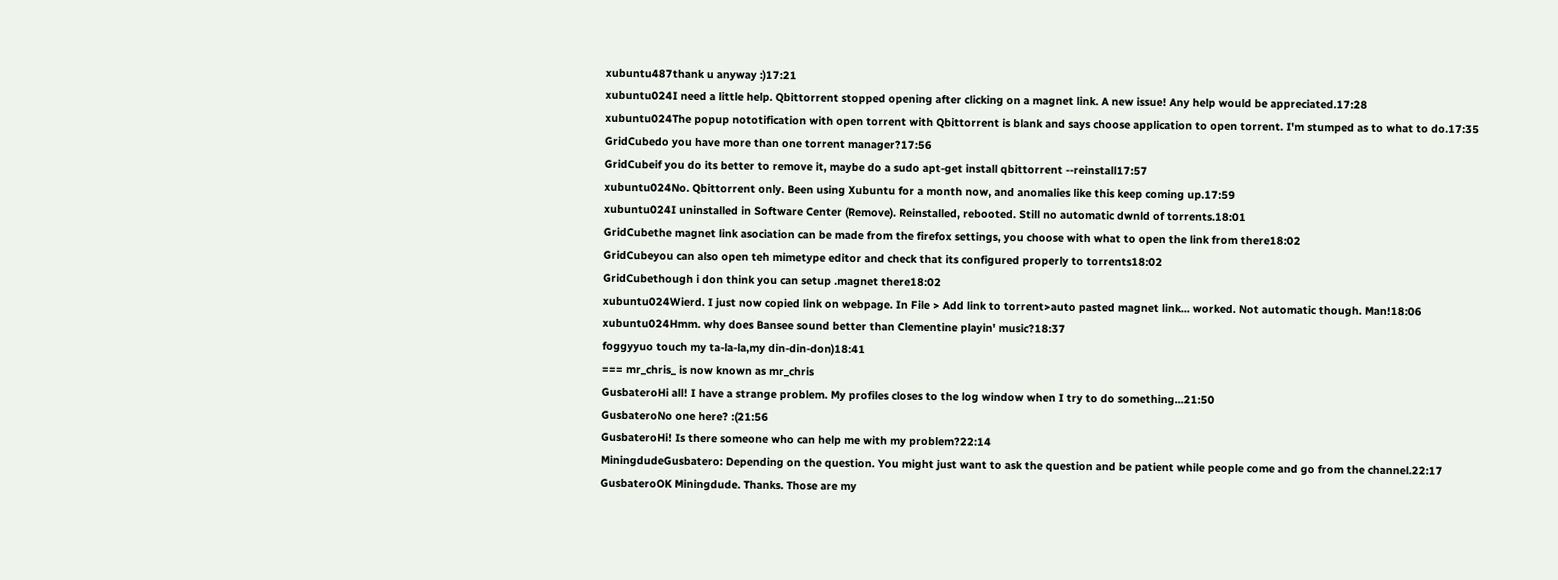xubuntu487thank u anyway :)17:21
xubuntu024I need a little help. Qbittorrent stopped opening after clicking on a magnet link. A new issue! Any help would be appreciated.17:28
xubuntu024The popup nototification with open torrent with Qbittorrent is blank and says choose application to open torrent. I'm stumped as to what to do.17:35
GridCubedo you have more than one torrent manager?17:56
GridCubeif you do its better to remove it, maybe do a sudo apt-get install qbittorrent --reinstall17:57
xubuntu024No. Qbittorrent only. Been using Xubuntu for a month now, and anomalies like this keep coming up.17:59
xubuntu024I uninstalled in Software Center (Remove). Reinstalled, rebooted. Still no automatic dwnld of torrents.18:01
GridCubethe magnet link asociation can be made from the firefox settings, you choose with what to open the link from there18:02
GridCubeyou can also open teh mimetype editor and check that its configured properly to torrents18:02
GridCubethough i don think you can setup .magnet there18:02
xubuntu024Wierd. I just now copied link on webpage. In File > Add link to torrent>auto pasted magnet link... worked. Not automatic though. Man!18:06
xubuntu024Hmm. why does Bansee sound better than Clementine playin' music?18:37
foggyyuo touch my ta-la-la,my din-din-don)18:41
=== mr_chris_ is now known as mr_chris
GusbateroHi all! I have a strange problem. My profiles closes to the log window when I try to do something...21:50
GusbateroNo one here? :(21:56
GusbateroHi! Is there someone who can help me with my problem?22:14
MiningdudeGusbatero: Depending on the question. You might just want to ask the question and be patient while people come and go from the channel.22:17
GusbateroOK Miningdude. Thanks. Those are my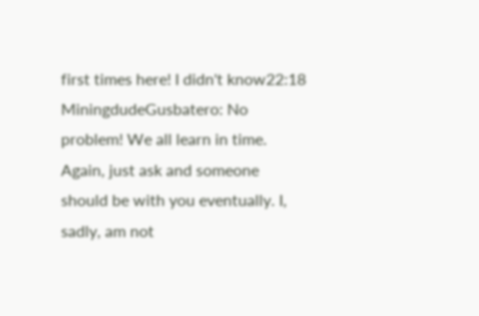first times here! I didn't know22:18
MiningdudeGusbatero: No problem! We all learn in time. Again, just ask and someone should be with you eventually. I, sadly, am not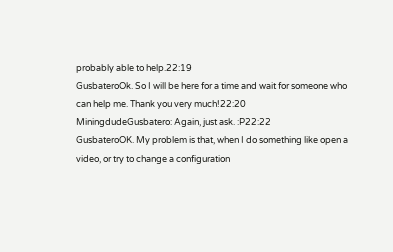probably able to help.22:19
GusbateroOk. So I will be here for a time and wait for someone who can help me. Thank you very much!22:20
MiningdudeGusbatero: Again, just ask. :P22:22
GusbateroOK. My problem is that, when I do something like open a video, or try to change a configuration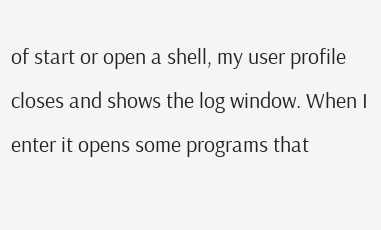of start or open a shell, my user profile closes and shows the log window. When I enter it opens some programs that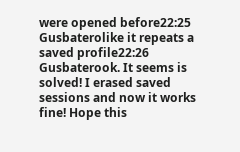were opened before22:25
Gusbaterolike it repeats a saved profile22:26
Gusbaterook. It seems is solved! I erased saved sessions and now it works fine! Hope this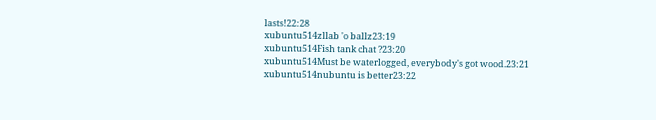lasts!22:28
xubuntu514zllab 'o ballz23:19
xubuntu514Fish tank chat ?23:20
xubuntu514Must be waterlogged, everybody's got wood.23:21
xubuntu514nubuntu is better23:22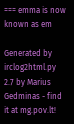=== emma is now known as em

Generated by irclog2html.py 2.7 by Marius Gedminas - find it at mg.pov.lt!